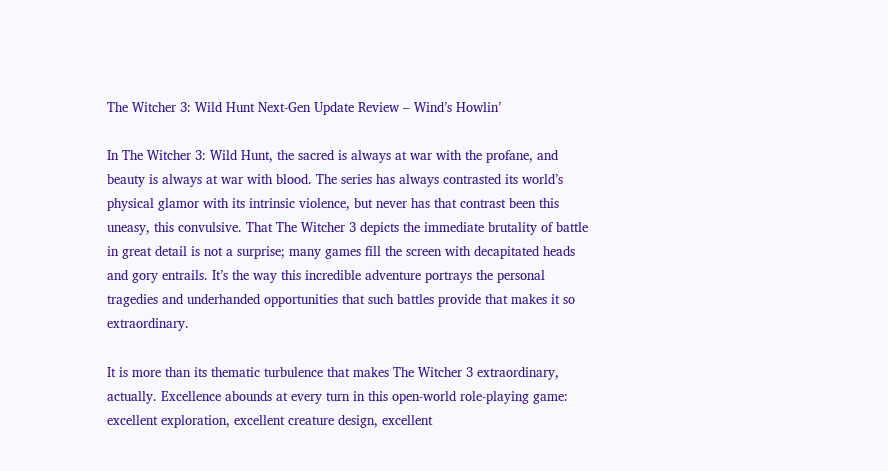The Witcher 3: Wild Hunt Next-Gen Update Review – Wind’s Howlin’

In The Witcher 3: Wild Hunt, the sacred is always at war with the profane, and beauty is always at war with blood. The series has always contrasted its world’s physical glamor with its intrinsic violence, but never has that contrast been this uneasy, this convulsive. That The Witcher 3 depicts the immediate brutality of battle in great detail is not a surprise; many games fill the screen with decapitated heads and gory entrails. It’s the way this incredible adventure portrays the personal tragedies and underhanded opportunities that such battles provide that makes it so extraordinary.

It is more than its thematic turbulence that makes The Witcher 3 extraordinary, actually. Excellence abounds at every turn in this open-world role-playing game: excellent exploration, excellent creature design, excellent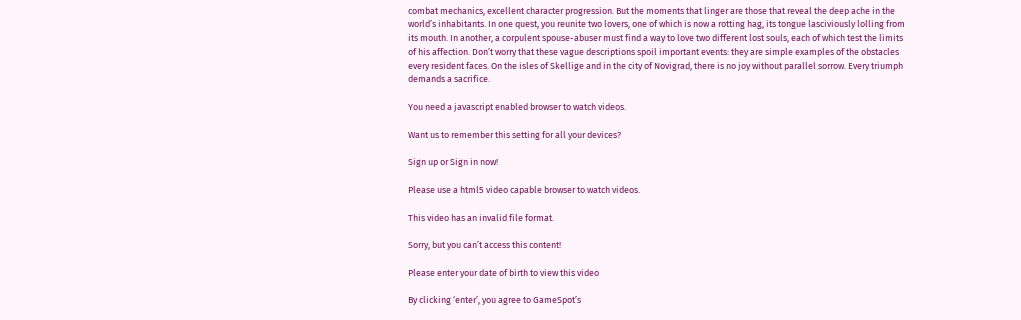combat mechanics, excellent character progression. But the moments that linger are those that reveal the deep ache in the world’s inhabitants. In one quest, you reunite two lovers, one of which is now a rotting hag, its tongue lasciviously lolling from its mouth. In another, a corpulent spouse-abuser must find a way to love two different lost souls, each of which test the limits of his affection. Don’t worry that these vague descriptions spoil important events: they are simple examples of the obstacles every resident faces. On the isles of Skellige and in the city of Novigrad, there is no joy without parallel sorrow. Every triumph demands a sacrifice.

You need a javascript enabled browser to watch videos.

Want us to remember this setting for all your devices?

Sign up or Sign in now!

Please use a html5 video capable browser to watch videos.

This video has an invalid file format.

Sorry, but you can’t access this content!

Please enter your date of birth to view this video

By clicking ‘enter’, you agree to GameSpot’s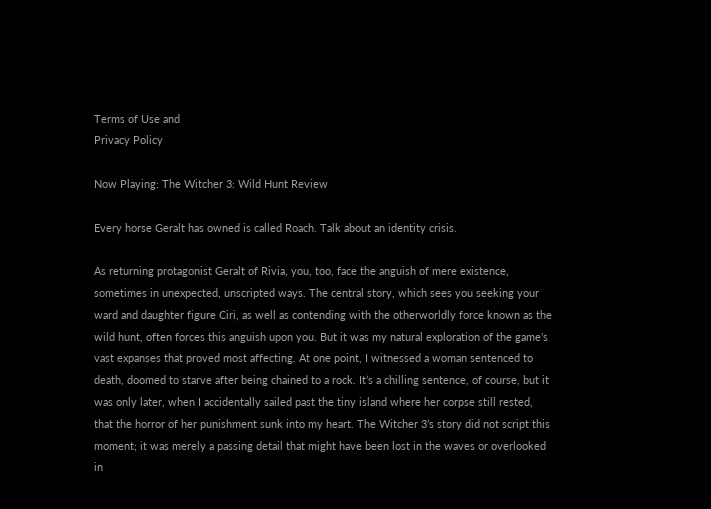Terms of Use and
Privacy Policy

Now Playing: The Witcher 3: Wild Hunt Review

Every horse Geralt has owned is called Roach. Talk about an identity crisis.

As returning protagonist Geralt of Rivia, you, too, face the anguish of mere existence, sometimes in unexpected, unscripted ways. The central story, which sees you seeking your ward and daughter figure Ciri, as well as contending with the otherworldly force known as the wild hunt, often forces this anguish upon you. But it was my natural exploration of the game’s vast expanses that proved most affecting. At one point, I witnessed a woman sentenced to death, doomed to starve after being chained to a rock. It’s a chilling sentence, of course, but it was only later, when I accidentally sailed past the tiny island where her corpse still rested, that the horror of her punishment sunk into my heart. The Witcher 3’s story did not script this moment; it was merely a passing detail that might have been lost in the waves or overlooked in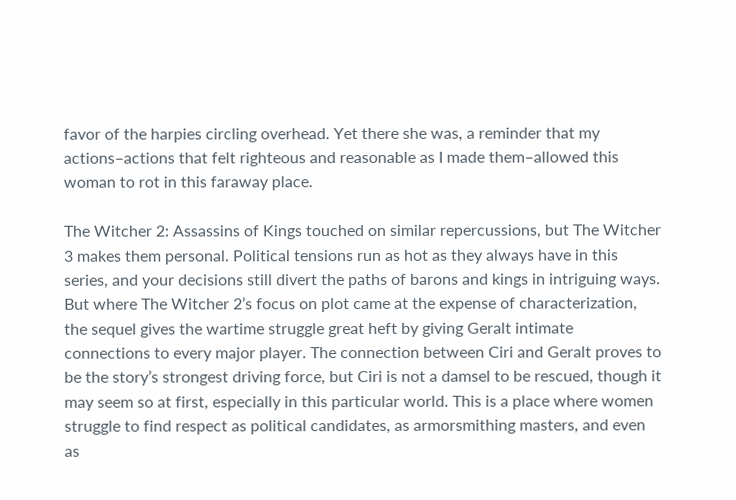favor of the harpies circling overhead. Yet there she was, a reminder that my actions–actions that felt righteous and reasonable as I made them–allowed this woman to rot in this faraway place.

The Witcher 2: Assassins of Kings touched on similar repercussions, but The Witcher 3 makes them personal. Political tensions run as hot as they always have in this series, and your decisions still divert the paths of barons and kings in intriguing ways. But where The Witcher 2’s focus on plot came at the expense of characterization, the sequel gives the wartime struggle great heft by giving Geralt intimate connections to every major player. The connection between Ciri and Geralt proves to be the story’s strongest driving force, but Ciri is not a damsel to be rescued, though it may seem so at first, especially in this particular world. This is a place where women struggle to find respect as political candidates, as armorsmithing masters, and even as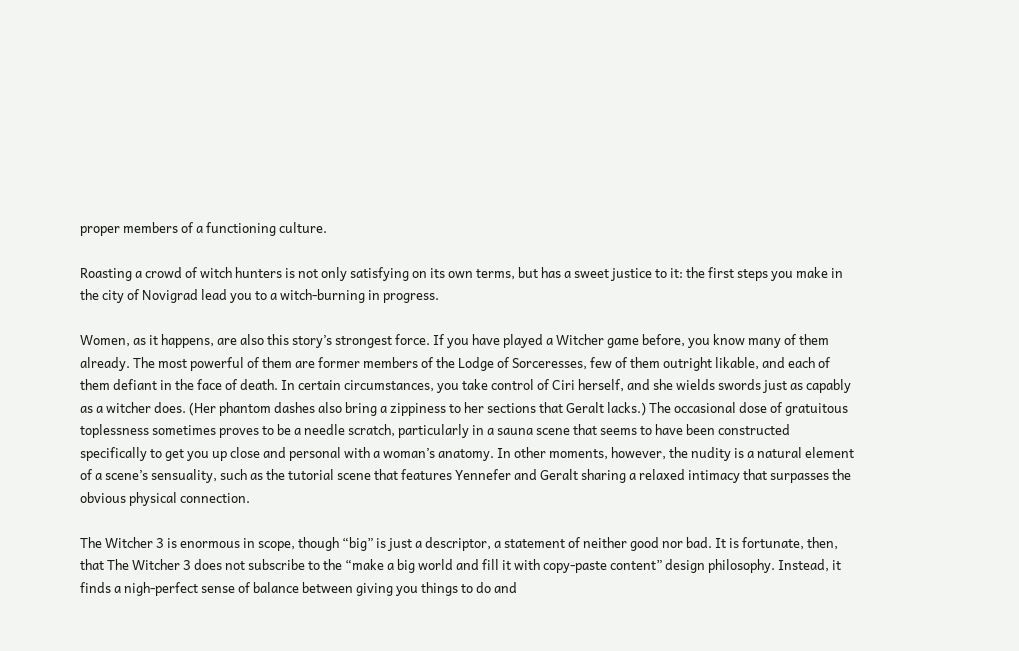proper members of a functioning culture.

Roasting a crowd of witch hunters is not only satisfying on its own terms, but has a sweet justice to it: the first steps you make in the city of Novigrad lead you to a witch-burning in progress.

Women, as it happens, are also this story’s strongest force. If you have played a Witcher game before, you know many of them already. The most powerful of them are former members of the Lodge of Sorceresses, few of them outright likable, and each of them defiant in the face of death. In certain circumstances, you take control of Ciri herself, and she wields swords just as capably as a witcher does. (Her phantom dashes also bring a zippiness to her sections that Geralt lacks.) The occasional dose of gratuitous toplessness sometimes proves to be a needle scratch, particularly in a sauna scene that seems to have been constructed specifically to get you up close and personal with a woman’s anatomy. In other moments, however, the nudity is a natural element of a scene’s sensuality, such as the tutorial scene that features Yennefer and Geralt sharing a relaxed intimacy that surpasses the obvious physical connection.

The Witcher 3 is enormous in scope, though “big” is just a descriptor, a statement of neither good nor bad. It is fortunate, then, that The Witcher 3 does not subscribe to the “make a big world and fill it with copy-paste content” design philosophy. Instead, it finds a nigh-perfect sense of balance between giving you things to do and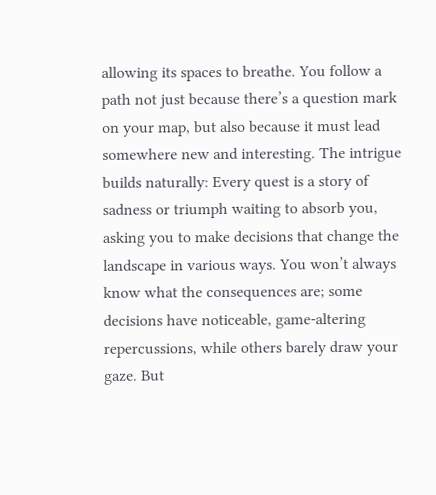allowing its spaces to breathe. You follow a path not just because there’s a question mark on your map, but also because it must lead somewhere new and interesting. The intrigue builds naturally: Every quest is a story of sadness or triumph waiting to absorb you, asking you to make decisions that change the landscape in various ways. You won’t always know what the consequences are; some decisions have noticeable, game-altering repercussions, while others barely draw your gaze. But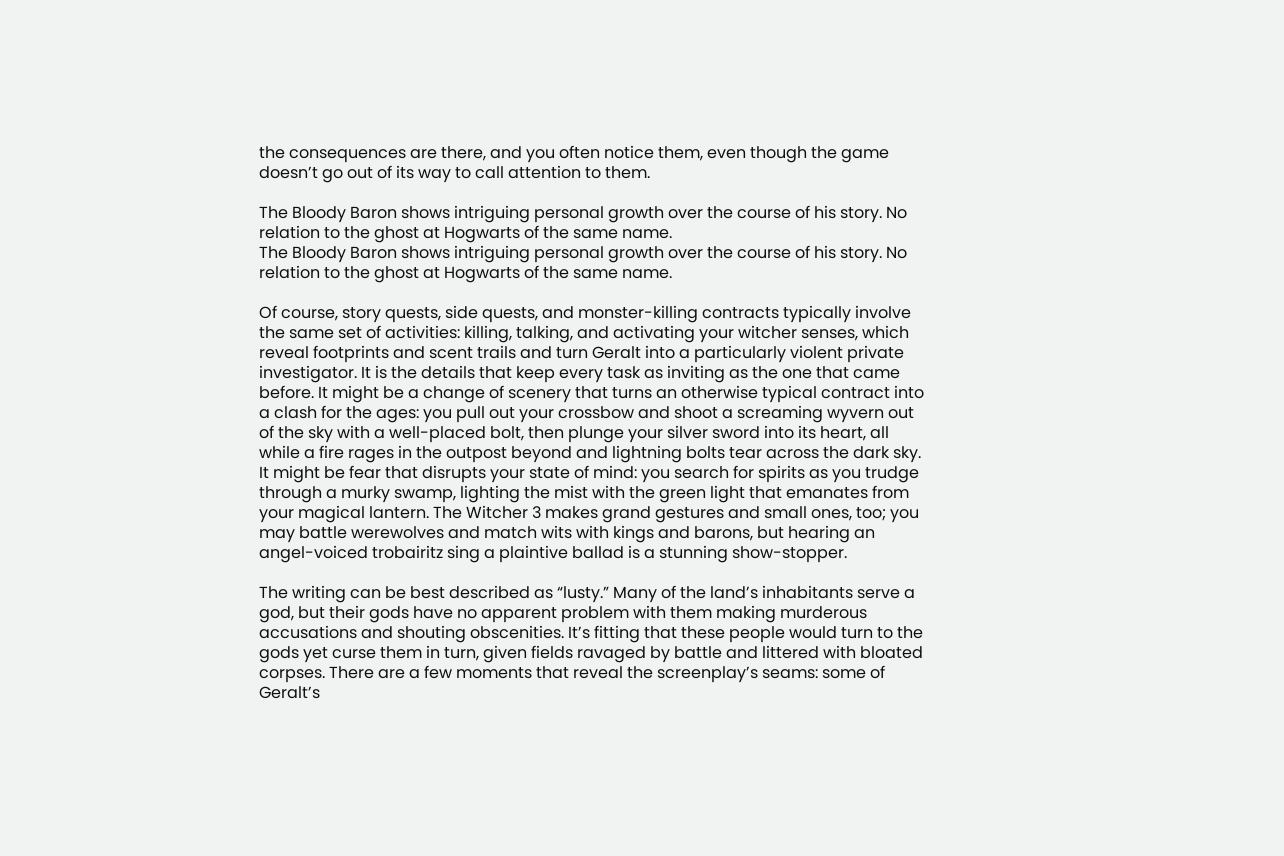the consequences are there, and you often notice them, even though the game doesn’t go out of its way to call attention to them.

The Bloody Baron shows intriguing personal growth over the course of his story. No relation to the ghost at Hogwarts of the same name.
The Bloody Baron shows intriguing personal growth over the course of his story. No relation to the ghost at Hogwarts of the same name.

Of course, story quests, side quests, and monster-killing contracts typically involve the same set of activities: killing, talking, and activating your witcher senses, which reveal footprints and scent trails and turn Geralt into a particularly violent private investigator. It is the details that keep every task as inviting as the one that came before. It might be a change of scenery that turns an otherwise typical contract into a clash for the ages: you pull out your crossbow and shoot a screaming wyvern out of the sky with a well-placed bolt, then plunge your silver sword into its heart, all while a fire rages in the outpost beyond and lightning bolts tear across the dark sky. It might be fear that disrupts your state of mind: you search for spirits as you trudge through a murky swamp, lighting the mist with the green light that emanates from your magical lantern. The Witcher 3 makes grand gestures and small ones, too; you may battle werewolves and match wits with kings and barons, but hearing an angel-voiced trobairitz sing a plaintive ballad is a stunning show-stopper.

The writing can be best described as “lusty.” Many of the land’s inhabitants serve a god, but their gods have no apparent problem with them making murderous accusations and shouting obscenities. It’s fitting that these people would turn to the gods yet curse them in turn, given fields ravaged by battle and littered with bloated corpses. There are a few moments that reveal the screenplay’s seams: some of Geralt’s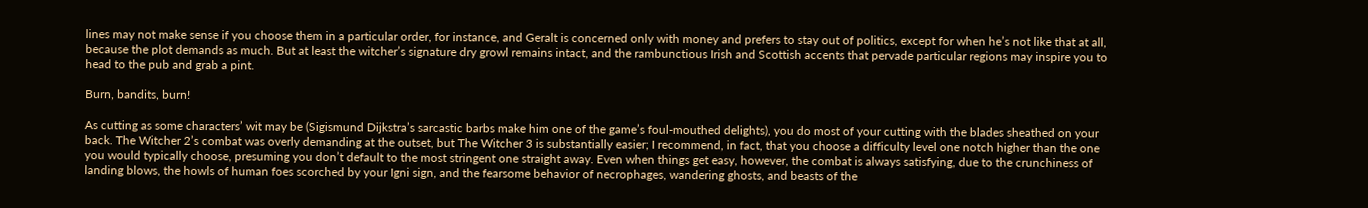lines may not make sense if you choose them in a particular order, for instance, and Geralt is concerned only with money and prefers to stay out of politics, except for when he’s not like that at all, because the plot demands as much. But at least the witcher’s signature dry growl remains intact, and the rambunctious Irish and Scottish accents that pervade particular regions may inspire you to head to the pub and grab a pint.

Burn, bandits, burn!

As cutting as some characters’ wit may be (Sigismund Dijkstra’s sarcastic barbs make him one of the game’s foul-mouthed delights), you do most of your cutting with the blades sheathed on your back. The Witcher 2’s combat was overly demanding at the outset, but The Witcher 3 is substantially easier; I recommend, in fact, that you choose a difficulty level one notch higher than the one you would typically choose, presuming you don’t default to the most stringent one straight away. Even when things get easy, however, the combat is always satisfying, due to the crunchiness of landing blows, the howls of human foes scorched by your Igni sign, and the fearsome behavior of necrophages, wandering ghosts, and beasts of the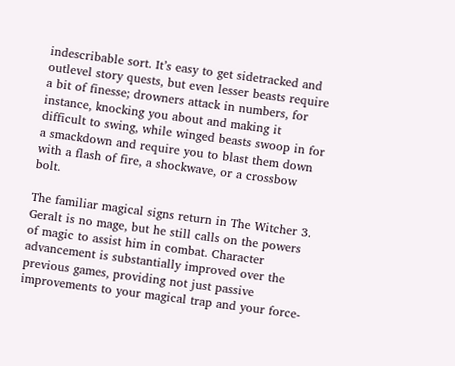indescribable sort. It’s easy to get sidetracked and outlevel story quests, but even lesser beasts require a bit of finesse; drowners attack in numbers, for instance, knocking you about and making it difficult to swing, while winged beasts swoop in for a smackdown and require you to blast them down with a flash of fire, a shockwave, or a crossbow bolt.

The familiar magical signs return in The Witcher 3. Geralt is no mage, but he still calls on the powers of magic to assist him in combat. Character advancement is substantially improved over the previous games, providing not just passive improvements to your magical trap and your force-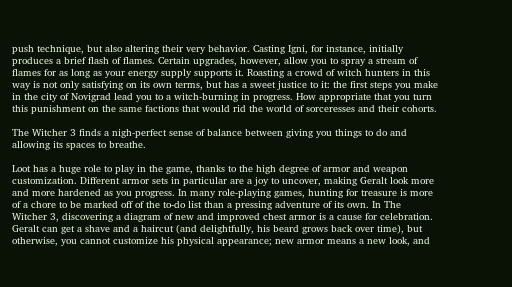push technique, but also altering their very behavior. Casting Igni, for instance, initially produces a brief flash of flames. Certain upgrades, however, allow you to spray a stream of flames for as long as your energy supply supports it. Roasting a crowd of witch hunters in this way is not only satisfying on its own terms, but has a sweet justice to it: the first steps you make in the city of Novigrad lead you to a witch-burning in progress. How appropriate that you turn this punishment on the same factions that would rid the world of sorceresses and their cohorts.

The Witcher 3 finds a nigh-perfect sense of balance between giving you things to do and allowing its spaces to breathe.

Loot has a huge role to play in the game, thanks to the high degree of armor and weapon customization. Different armor sets in particular are a joy to uncover, making Geralt look more and more hardened as you progress. In many role-playing games, hunting for treasure is more of a chore to be marked off of the to-do list than a pressing adventure of its own. In The Witcher 3, discovering a diagram of new and improved chest armor is a cause for celebration. Geralt can get a shave and a haircut (and delightfully, his beard grows back over time), but otherwise, you cannot customize his physical appearance; new armor means a new look, and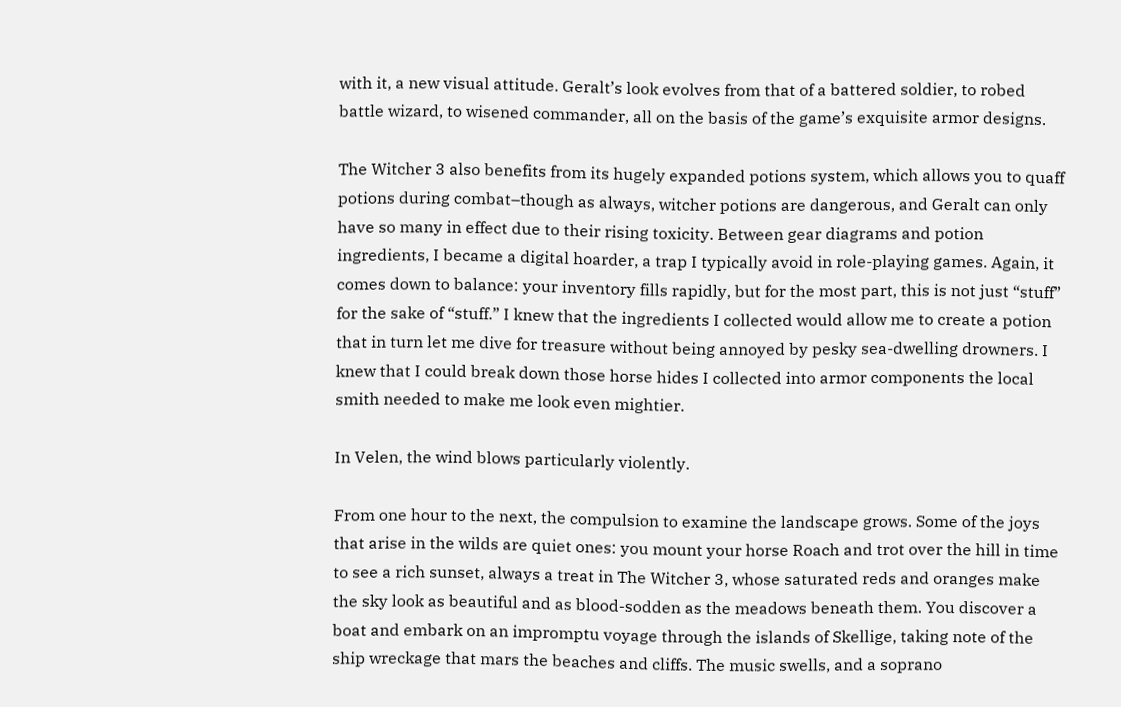with it, a new visual attitude. Geralt’s look evolves from that of a battered soldier, to robed battle wizard, to wisened commander, all on the basis of the game’s exquisite armor designs.

The Witcher 3 also benefits from its hugely expanded potions system, which allows you to quaff potions during combat–though as always, witcher potions are dangerous, and Geralt can only have so many in effect due to their rising toxicity. Between gear diagrams and potion ingredients, I became a digital hoarder, a trap I typically avoid in role-playing games. Again, it comes down to balance: your inventory fills rapidly, but for the most part, this is not just “stuff” for the sake of “stuff.” I knew that the ingredients I collected would allow me to create a potion that in turn let me dive for treasure without being annoyed by pesky sea-dwelling drowners. I knew that I could break down those horse hides I collected into armor components the local smith needed to make me look even mightier.

In Velen, the wind blows particularly violently.

From one hour to the next, the compulsion to examine the landscape grows. Some of the joys that arise in the wilds are quiet ones: you mount your horse Roach and trot over the hill in time to see a rich sunset, always a treat in The Witcher 3, whose saturated reds and oranges make the sky look as beautiful and as blood-sodden as the meadows beneath them. You discover a boat and embark on an impromptu voyage through the islands of Skellige, taking note of the ship wreckage that mars the beaches and cliffs. The music swells, and a soprano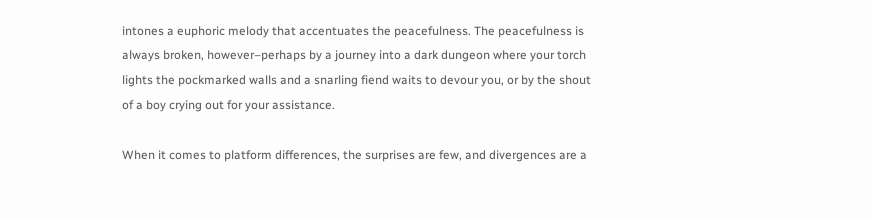intones a euphoric melody that accentuates the peacefulness. The peacefulness is always broken, however–perhaps by a journey into a dark dungeon where your torch lights the pockmarked walls and a snarling fiend waits to devour you, or by the shout of a boy crying out for your assistance.

When it comes to platform differences, the surprises are few, and divergences are a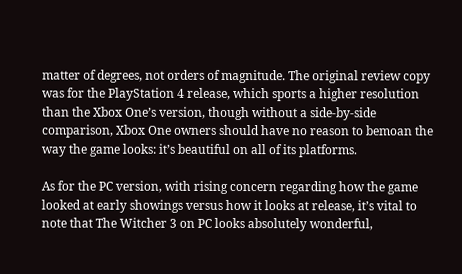matter of degrees, not orders of magnitude. The original review copy was for the PlayStation 4 release, which sports a higher resolution than the Xbox One’s version, though without a side-by-side comparison, Xbox One owners should have no reason to bemoan the way the game looks: it’s beautiful on all of its platforms.

As for the PC version, with rising concern regarding how the game looked at early showings versus how it looks at release, it’s vital to note that The Witcher 3 on PC looks absolutely wonderful,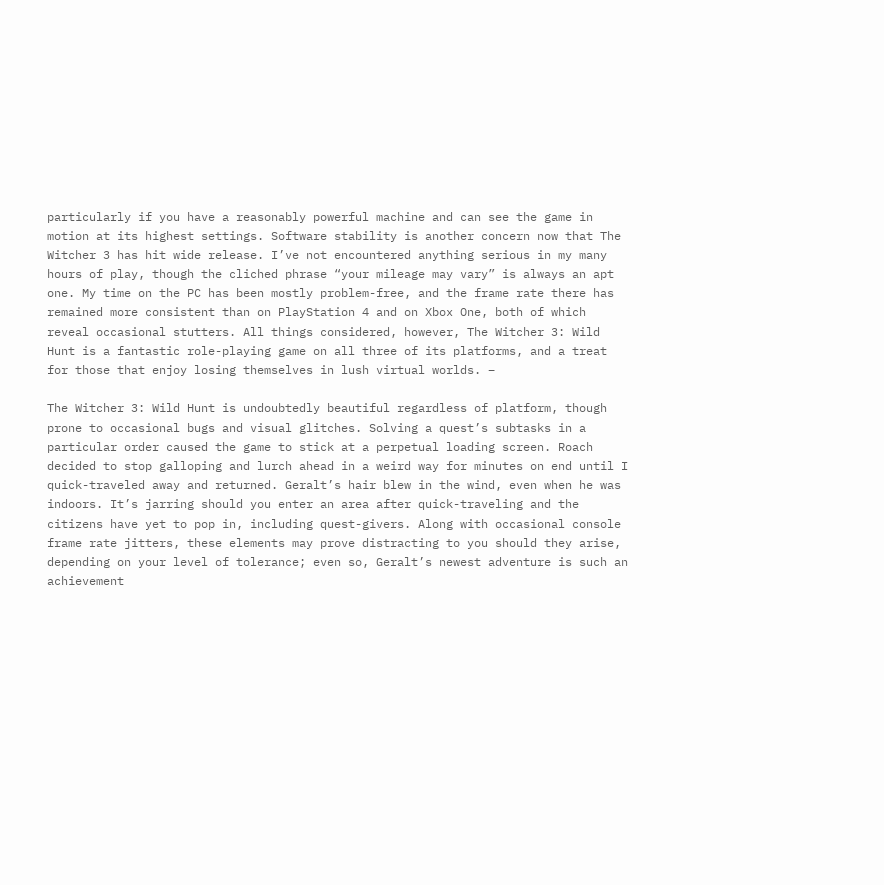particularly if you have a reasonably powerful machine and can see the game in motion at its highest settings. Software stability is another concern now that The Witcher 3 has hit wide release. I’ve not encountered anything serious in my many hours of play, though the cliched phrase “your mileage may vary” is always an apt one. My time on the PC has been mostly problem-free, and the frame rate there has remained more consistent than on PlayStation 4 and on Xbox One, both of which reveal occasional stutters. All things considered, however, The Witcher 3: Wild Hunt is a fantastic role-playing game on all three of its platforms, and a treat for those that enjoy losing themselves in lush virtual worlds. –

The Witcher 3: Wild Hunt is undoubtedly beautiful regardless of platform, though prone to occasional bugs and visual glitches. Solving a quest’s subtasks in a particular order caused the game to stick at a perpetual loading screen. Roach decided to stop galloping and lurch ahead in a weird way for minutes on end until I quick-traveled away and returned. Geralt’s hair blew in the wind, even when he was indoors. It’s jarring should you enter an area after quick-traveling and the citizens have yet to pop in, including quest-givers. Along with occasional console frame rate jitters, these elements may prove distracting to you should they arise, depending on your level of tolerance; even so, Geralt’s newest adventure is such an achievement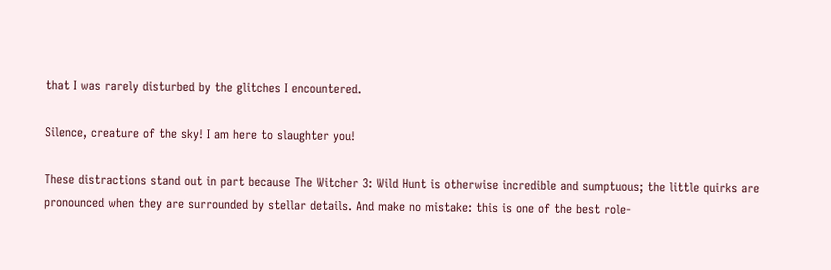that I was rarely disturbed by the glitches I encountered.

Silence, creature of the sky! I am here to slaughter you!

These distractions stand out in part because The Witcher 3: Wild Hunt is otherwise incredible and sumptuous; the little quirks are pronounced when they are surrounded by stellar details. And make no mistake: this is one of the best role-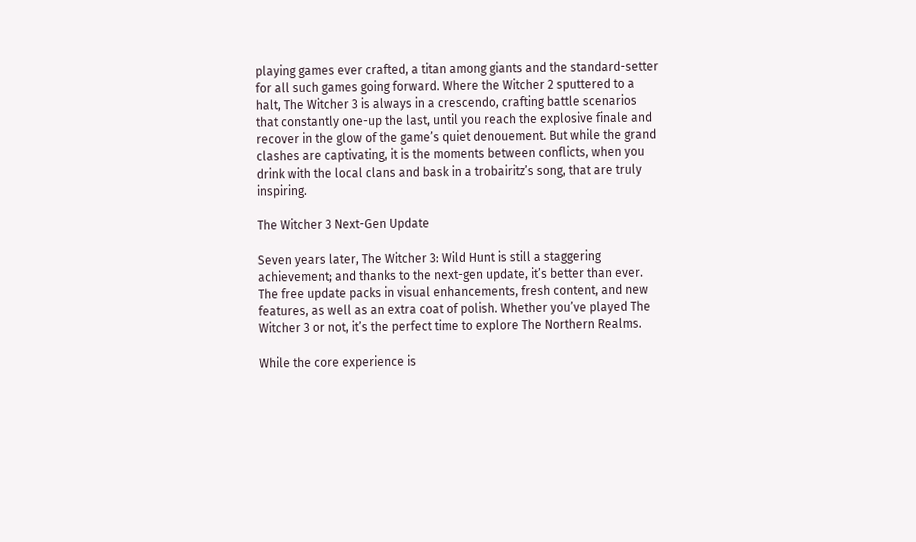playing games ever crafted, a titan among giants and the standard-setter for all such games going forward. Where the Witcher 2 sputtered to a halt, The Witcher 3 is always in a crescendo, crafting battle scenarios that constantly one-up the last, until you reach the explosive finale and recover in the glow of the game’s quiet denouement. But while the grand clashes are captivating, it is the moments between conflicts, when you drink with the local clans and bask in a trobairitz’s song, that are truly inspiring.

The Witcher 3 Next-Gen Update

Seven years later, The Witcher 3: Wild Hunt is still a staggering achievement; and thanks to the next-gen update, it’s better than ever. The free update packs in visual enhancements, fresh content, and new features, as well as an extra coat of polish. Whether you’ve played The Witcher 3 or not, it’s the perfect time to explore The Northern Realms.

While the core experience is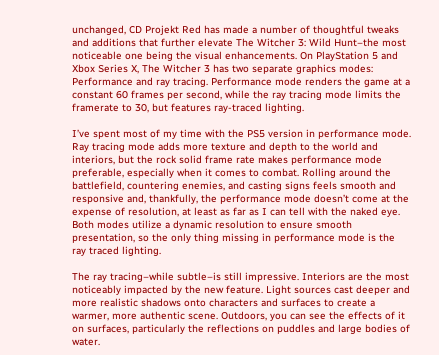unchanged, CD Projekt Red has made a number of thoughtful tweaks and additions that further elevate The Witcher 3: Wild Hunt–the most noticeable one being the visual enhancements. On PlayStation 5 and Xbox Series X, The Witcher 3 has two separate graphics modes: Performance and ray tracing. Performance mode renders the game at a constant 60 frames per second, while the ray tracing mode limits the framerate to 30, but features ray-traced lighting.

I’ve spent most of my time with the PS5 version in performance mode. Ray tracing mode adds more texture and depth to the world and interiors, but the rock solid frame rate makes performance mode preferable, especially when it comes to combat. Rolling around the battlefield, countering enemies, and casting signs feels smooth and responsive and, thankfully, the performance mode doesn’t come at the expense of resolution, at least as far as I can tell with the naked eye. Both modes utilize a dynamic resolution to ensure smooth presentation, so the only thing missing in performance mode is the ray traced lighting.

The ray tracing–while subtle–is still impressive. Interiors are the most noticeably impacted by the new feature. Light sources cast deeper and more realistic shadows onto characters and surfaces to create a warmer, more authentic scene. Outdoors, you can see the effects of it on surfaces, particularly the reflections on puddles and large bodies of water.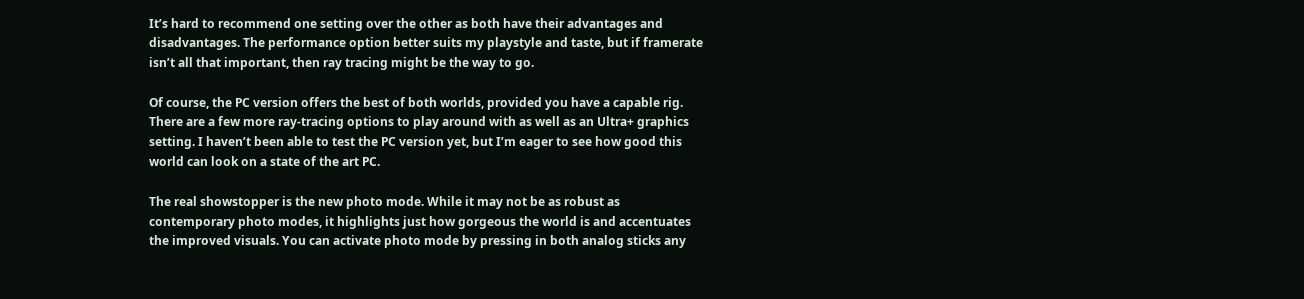It’s hard to recommend one setting over the other as both have their advantages and disadvantages. The performance option better suits my playstyle and taste, but if framerate isn’t all that important, then ray tracing might be the way to go.

Of course, the PC version offers the best of both worlds, provided you have a capable rig. There are a few more ray-tracing options to play around with as well as an Ultra+ graphics setting. I haven’t been able to test the PC version yet, but I’m eager to see how good this world can look on a state of the art PC.

The real showstopper is the new photo mode. While it may not be as robust as contemporary photo modes, it highlights just how gorgeous the world is and accentuates the improved visuals. You can activate photo mode by pressing in both analog sticks any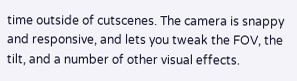time outside of cutscenes. The camera is snappy and responsive, and lets you tweak the FOV, the tilt, and a number of other visual effects.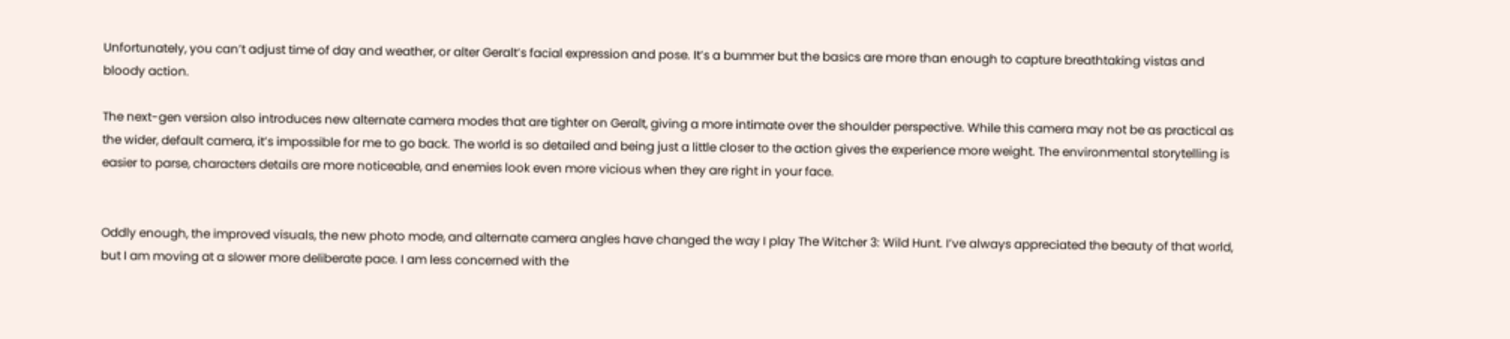Unfortunately, you can’t adjust time of day and weather, or alter Geralt’s facial expression and pose. It’s a bummer but the basics are more than enough to capture breathtaking vistas and bloody action.

The next-gen version also introduces new alternate camera modes that are tighter on Geralt, giving a more intimate over the shoulder perspective. While this camera may not be as practical as the wider, default camera, it’s impossible for me to go back. The world is so detailed and being just a little closer to the action gives the experience more weight. The environmental storytelling is easier to parse, characters details are more noticeable, and enemies look even more vicious when they are right in your face.


Oddly enough, the improved visuals, the new photo mode, and alternate camera angles have changed the way I play The Witcher 3: Wild Hunt. I’ve always appreciated the beauty of that world, but I am moving at a slower more deliberate pace. I am less concerned with the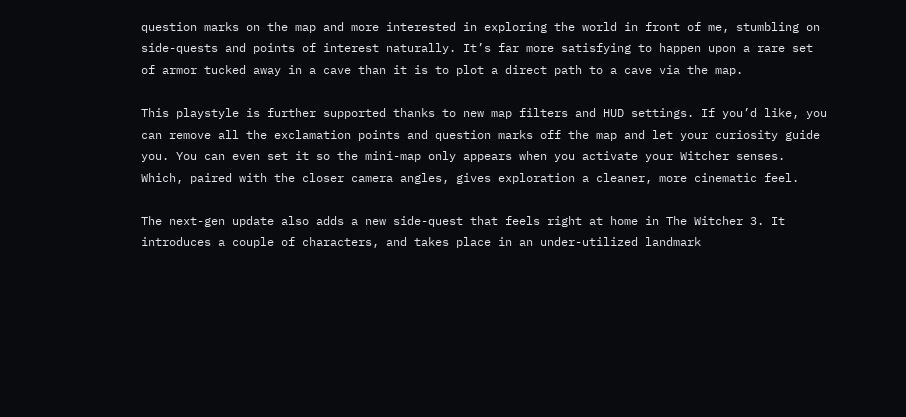question marks on the map and more interested in exploring the world in front of me, stumbling on side-quests and points of interest naturally. It’s far more satisfying to happen upon a rare set of armor tucked away in a cave than it is to plot a direct path to a cave via the map.

This playstyle is further supported thanks to new map filters and HUD settings. If you’d like, you can remove all the exclamation points and question marks off the map and let your curiosity guide you. You can even set it so the mini-map only appears when you activate your Witcher senses. Which, paired with the closer camera angles, gives exploration a cleaner, more cinematic feel.

The next-gen update also adds a new side-quest that feels right at home in The Witcher 3. It introduces a couple of characters, and takes place in an under-utilized landmark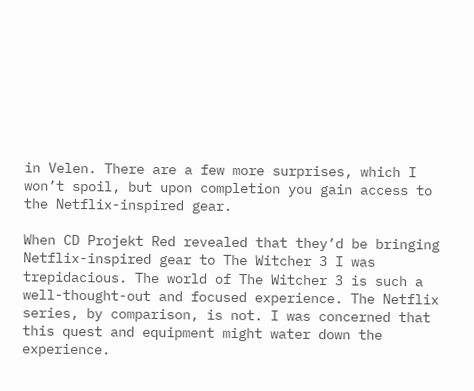in Velen. There are a few more surprises, which I won’t spoil, but upon completion you gain access to the Netflix-inspired gear.

When CD Projekt Red revealed that they’d be bringing Netflix-inspired gear to The Witcher 3 I was trepidacious. The world of The Witcher 3 is such a well-thought-out and focused experience. The Netflix series, by comparison, is not. I was concerned that this quest and equipment might water down the experience.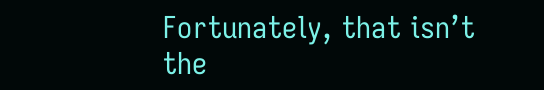Fortunately, that isn’t the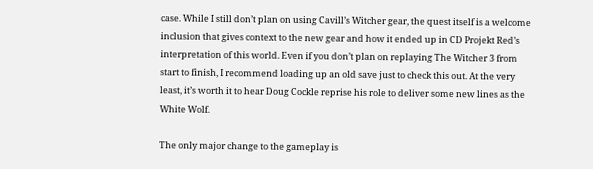case. While I still don’t plan on using Cavill’s Witcher gear, the quest itself is a welcome inclusion that gives context to the new gear and how it ended up in CD Projekt Red’s interpretation of this world. Even if you don’t plan on replaying The Witcher 3 from start to finish, I recommend loading up an old save just to check this out. At the very least, it’s worth it to hear Doug Cockle reprise his role to deliver some new lines as the White Wolf.

The only major change to the gameplay is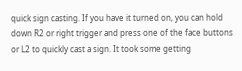quick sign casting. If you have it turned on, you can hold down R2 or right trigger and press one of the face buttons or L2 to quickly cast a sign. It took some getting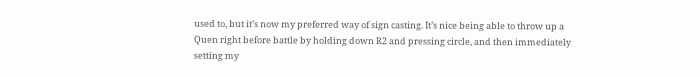used to, but it’s now my preferred way of sign casting. It’s nice being able to throw up a Quen right before battle by holding down R2 and pressing circle, and then immediately setting my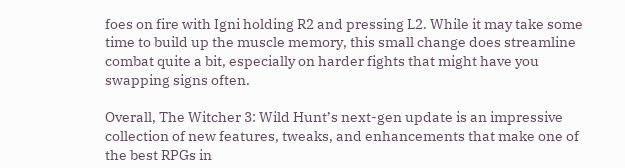foes on fire with Igni holding R2 and pressing L2. While it may take some time to build up the muscle memory, this small change does streamline combat quite a bit, especially on harder fights that might have you swapping signs often.

Overall, The Witcher 3: Wild Hunt’s next-gen update is an impressive collection of new features, tweaks, and enhancements that make one of the best RPGs in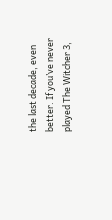the last decade, even better. If you’ve never played The Witcher 3,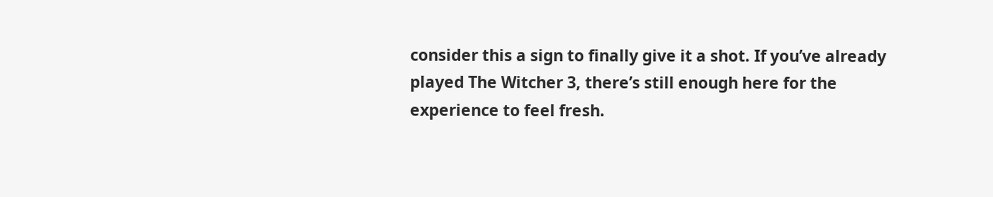consider this a sign to finally give it a shot. If you’ve already played The Witcher 3, there’s still enough here for the experience to feel fresh.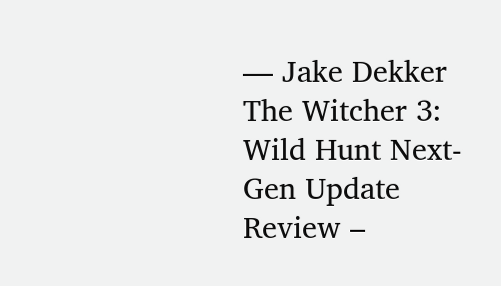— Jake Dekker The Witcher 3: Wild Hunt Next-Gen Update Review –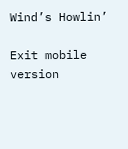Wind’s Howlin’

Exit mobile version